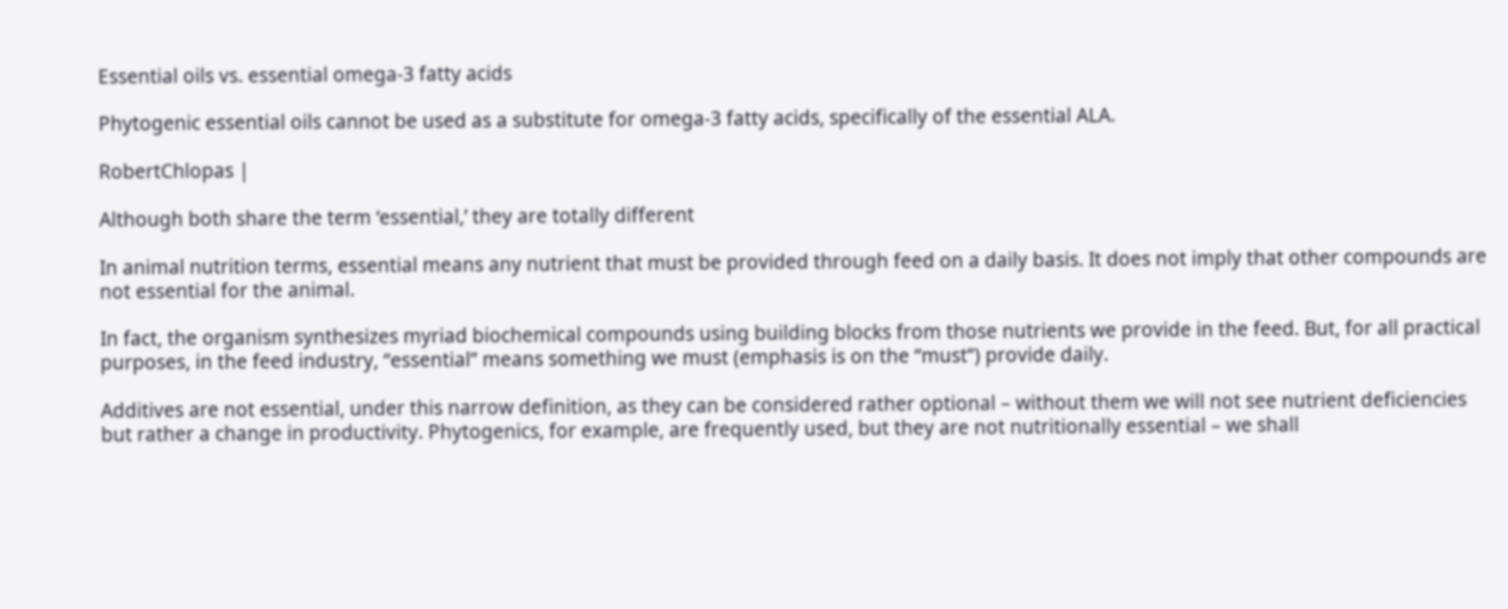Essential oils vs. essential omega-3 fatty acids

Phytogenic essential oils cannot be used as a substitute for omega-3 fatty acids, specifically of the essential ALA.

RobertChlopas |

Although both share the term ‘essential,’ they are totally different

In animal nutrition terms, essential means any nutrient that must be provided through feed on a daily basis. It does not imply that other compounds are not essential for the animal.

In fact, the organism synthesizes myriad biochemical compounds using building blocks from those nutrients we provide in the feed. But, for all practical purposes, in the feed industry, “essential” means something we must (emphasis is on the “must”) provide daily.

Additives are not essential, under this narrow definition, as they can be considered rather optional – without them we will not see nutrient deficiencies but rather a change in productivity. Phytogenics, for example, are frequently used, but they are not nutritionally essential – we shall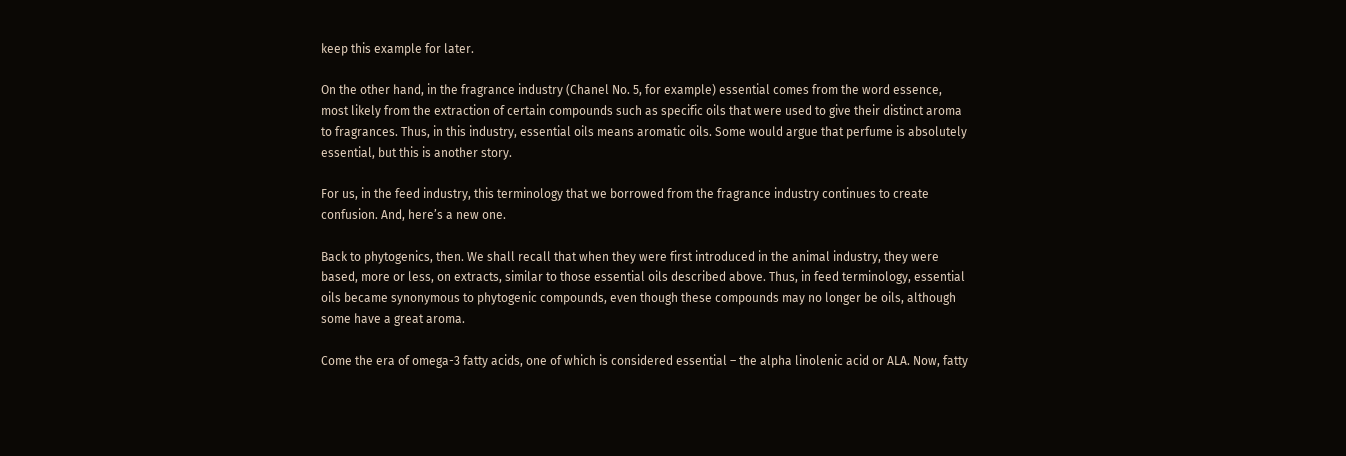keep this example for later.

On the other hand, in the fragrance industry (Chanel No. 5, for example) essential comes from the word essence, most likely from the extraction of certain compounds such as specific oils that were used to give their distinct aroma to fragrances. Thus, in this industry, essential oils means aromatic oils. Some would argue that perfume is absolutely essential, but this is another story.

For us, in the feed industry, this terminology that we borrowed from the fragrance industry continues to create confusion. And, here’s a new one.

Back to phytogenics, then. We shall recall that when they were first introduced in the animal industry, they were based, more or less, on extracts, similar to those essential oils described above. Thus, in feed terminology, essential oils became synonymous to phytogenic compounds, even though these compounds may no longer be oils, although some have a great aroma.

Come the era of omega-3 fatty acids, one of which is considered essential – the alpha linolenic acid or ALA. Now, fatty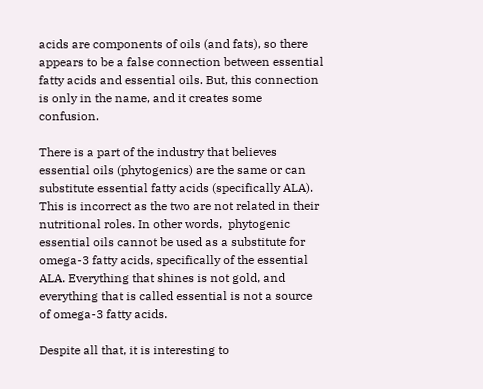acids are components of oils (and fats), so there appears to be a false connection between essential fatty acids and essential oils. But, this connection is only in the name, and it creates some confusion.

There is a part of the industry that believes essential oils (phytogenics) are the same or can substitute essential fatty acids (specifically ALA). This is incorrect as the two are not related in their nutritional roles. In other words,  phytogenic essential oils cannot be used as a substitute for omega-3 fatty acids, specifically of the essential ALA. Everything that shines is not gold, and everything that is called essential is not a source of omega-3 fatty acids.

Despite all that, it is interesting to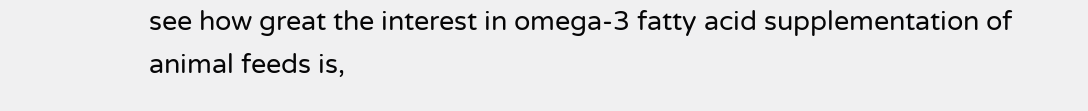see how great the interest in omega-3 fatty acid supplementation of animal feeds is,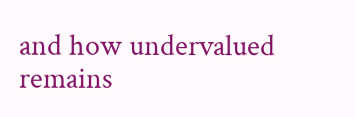and how undervalued remains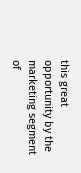this great opportunity by the marketing segment of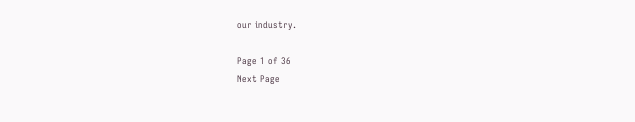our industry.

Page 1 of 36
Next Page